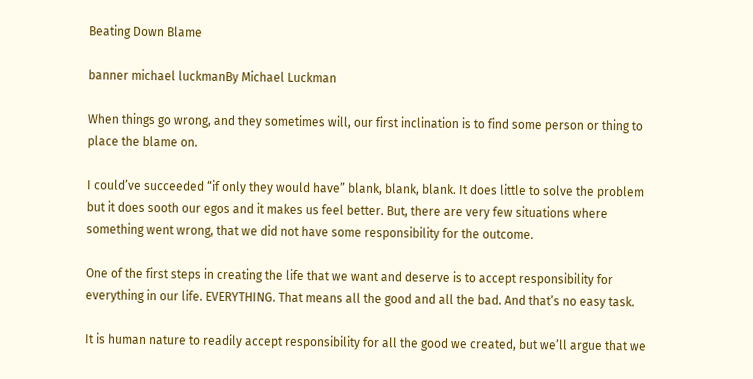Beating Down Blame

banner michael luckmanBy Michael Luckman

When things go wrong, and they sometimes will, our first inclination is to find some person or thing to place the blame on.

I could’ve succeeded “if only they would have” blank, blank, blank. It does little to solve the problem but it does sooth our egos and it makes us feel better. But, there are very few situations where something went wrong, that we did not have some responsibility for the outcome.

One of the first steps in creating the life that we want and deserve is to accept responsibility for everything in our life. EVERYTHING. That means all the good and all the bad. And that’s no easy task.

It is human nature to readily accept responsibility for all the good we created, but we’ll argue that we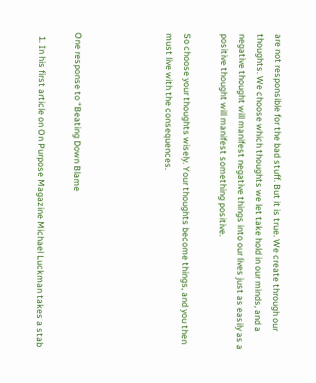are not responsible for the bad stuff. But it is true. We create through our thoughts. We choose which thoughts we let take hold in our minds, and a negative thought will manifest negative things into our lives just as easily as a positive thought will manifest something positive.

So choose your thoughts wisely. Your thoughts become things, and you then must live with the consequences.




One response to “Beating Down Blame

  1. In his first article on On Purpose Magazine Michael Luckman takes a stab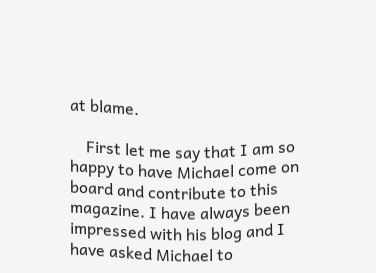at blame.

    First let me say that I am so happy to have Michael come on board and contribute to this magazine. I have always been impressed with his blog and I have asked Michael to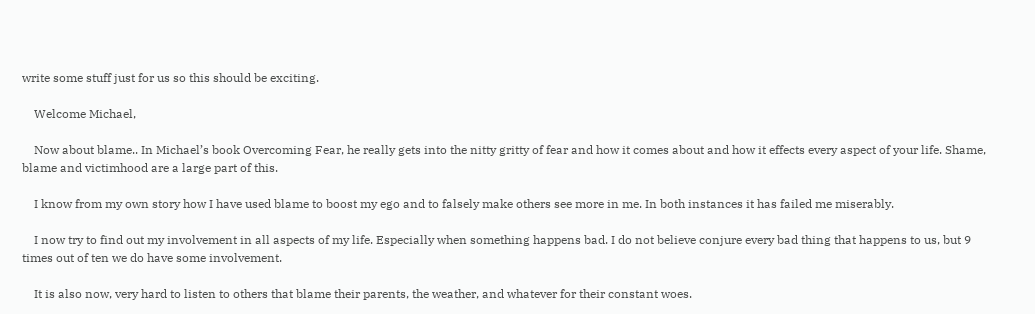write some stuff just for us so this should be exciting.

    Welcome Michael,

    Now about blame.. In Michael’s book Overcoming Fear, he really gets into the nitty gritty of fear and how it comes about and how it effects every aspect of your life. Shame, blame and victimhood are a large part of this.

    I know from my own story how I have used blame to boost my ego and to falsely make others see more in me. In both instances it has failed me miserably.

    I now try to find out my involvement in all aspects of my life. Especially when something happens bad. I do not believe conjure every bad thing that happens to us, but 9 times out of ten we do have some involvement.

    It is also now, very hard to listen to others that blame their parents, the weather, and whatever for their constant woes.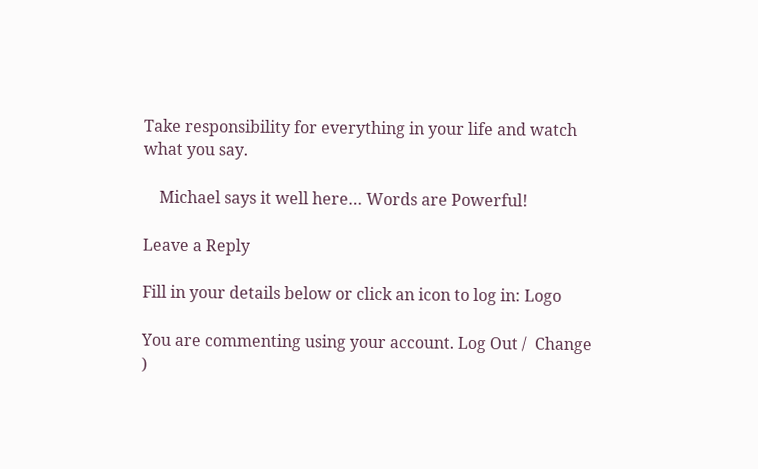Take responsibility for everything in your life and watch what you say.

    Michael says it well here… Words are Powerful!

Leave a Reply

Fill in your details below or click an icon to log in: Logo

You are commenting using your account. Log Out /  Change )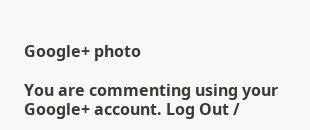Google+ photo

You are commenting using your Google+ account. Log Out /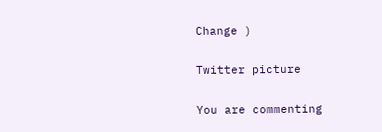Change )

Twitter picture

You are commenting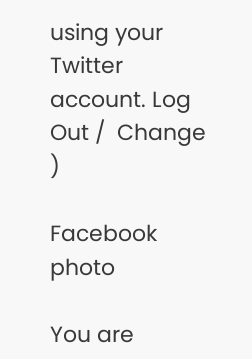using your Twitter account. Log Out /  Change )

Facebook photo

You are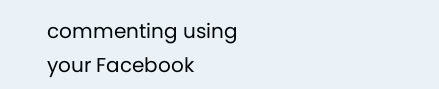commenting using your Facebook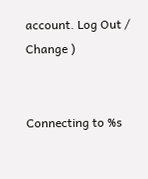account. Log Out /  Change )


Connecting to %s